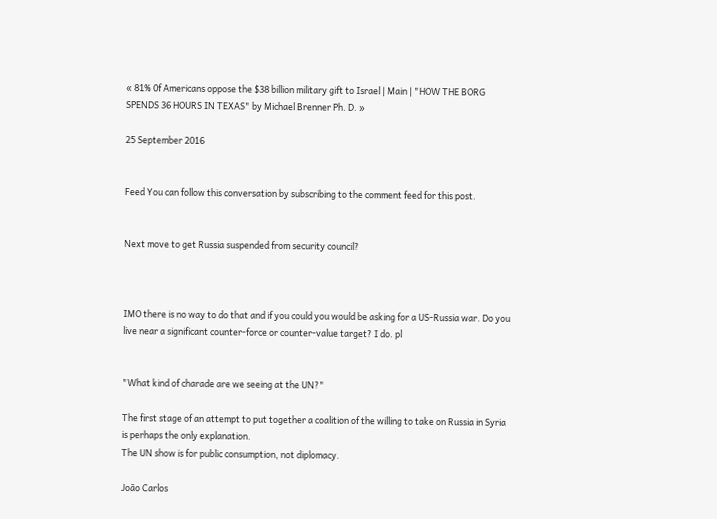« 81% 0f Americans oppose the $38 billion military gift to Israel | Main | "HOW THE BORG SPENDS 36 HOURS IN TEXAS" by Michael Brenner Ph. D. »

25 September 2016


Feed You can follow this conversation by subscribing to the comment feed for this post.


Next move to get Russia suspended from security council?



IMO there is no way to do that and if you could you would be asking for a US-Russia war. Do you live near a significant counter-force or counter-value target? I do. pl


"What kind of charade are we seeing at the UN?"

The first stage of an attempt to put together a coalition of the willing to take on Russia in Syria is perhaps the only explanation.
The UN show is for public consumption, not diplomacy.

João Carlos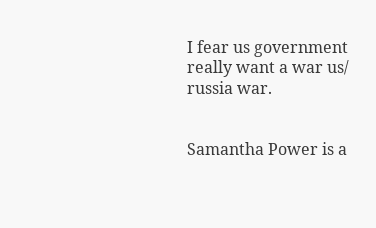I fear us government really want a war us/ russia war.


Samantha Power is a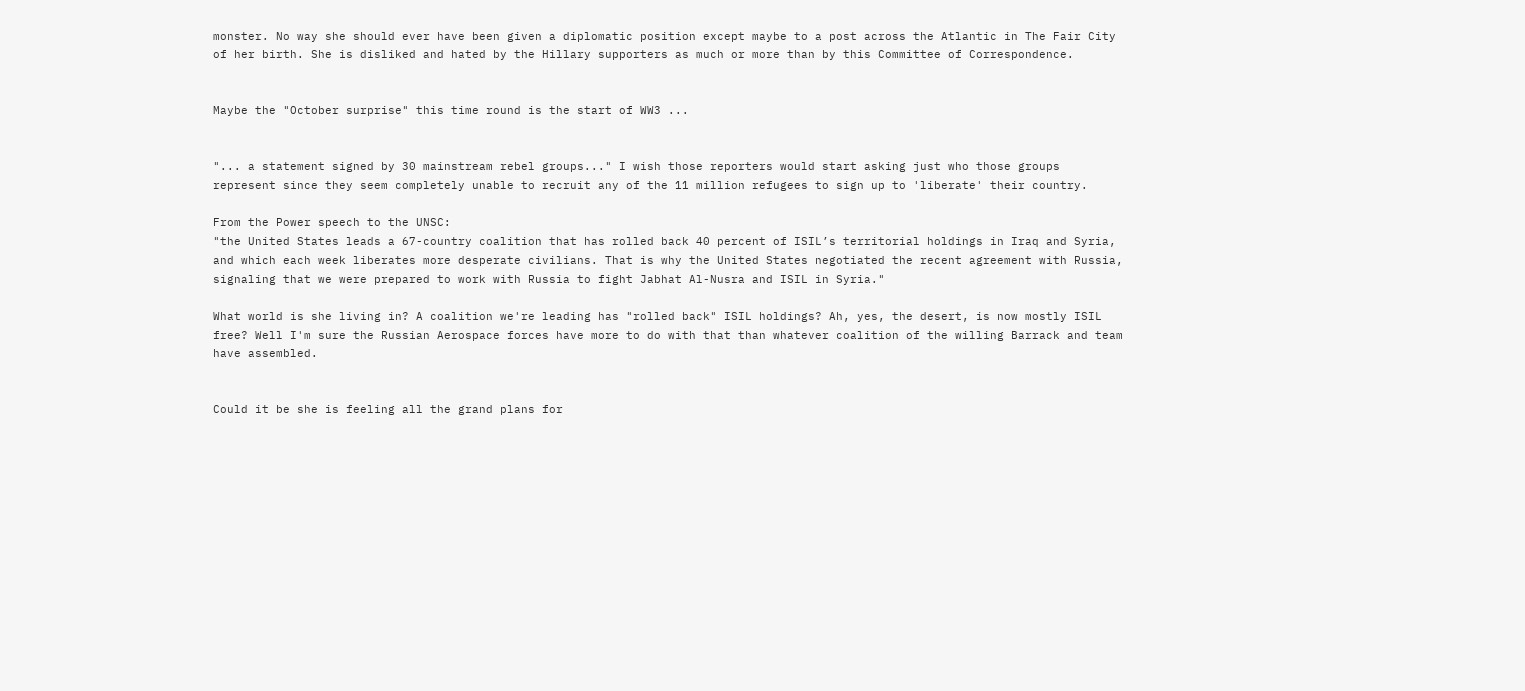monster. No way she should ever have been given a diplomatic position except maybe to a post across the Atlantic in The Fair City of her birth. She is disliked and hated by the Hillary supporters as much or more than by this Committee of Correspondence.


Maybe the "October surprise" this time round is the start of WW3 ...


"... a statement signed by 30 mainstream rebel groups..." I wish those reporters would start asking just who those groups represent since they seem completely unable to recruit any of the 11 million refugees to sign up to 'liberate' their country.

From the Power speech to the UNSC:
"the United States leads a 67-country coalition that has rolled back 40 percent of ISIL’s territorial holdings in Iraq and Syria, and which each week liberates more desperate civilians. That is why the United States negotiated the recent agreement with Russia, signaling that we were prepared to work with Russia to fight Jabhat Al-Nusra and ISIL in Syria."

What world is she living in? A coalition we're leading has "rolled back" ISIL holdings? Ah, yes, the desert, is now mostly ISIL free? Well I'm sure the Russian Aerospace forces have more to do with that than whatever coalition of the willing Barrack and team have assembled.


Could it be she is feeling all the grand plans for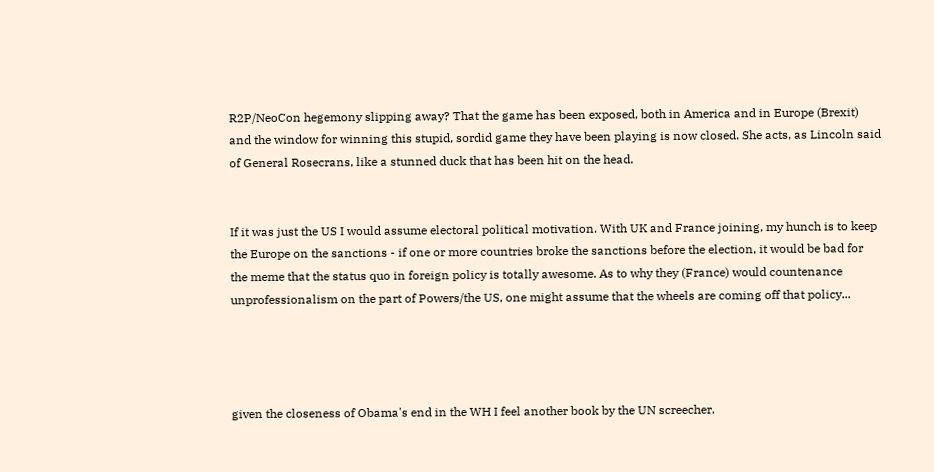R2P/NeoCon hegemony slipping away? That the game has been exposed, both in America and in Europe (Brexit) and the window for winning this stupid, sordid game they have been playing is now closed. She acts, as Lincoln said of General Rosecrans, like a stunned duck that has been hit on the head.


If it was just the US I would assume electoral political motivation. With UK and France joining, my hunch is to keep the Europe on the sanctions - if one or more countries broke the sanctions before the election, it would be bad for the meme that the status quo in foreign policy is totally awesome. As to why they (France) would countenance unprofessionalism on the part of Powers/the US, one might assume that the wheels are coming off that policy...




given the closeness of Obama's end in the WH I feel another book by the UN screecher.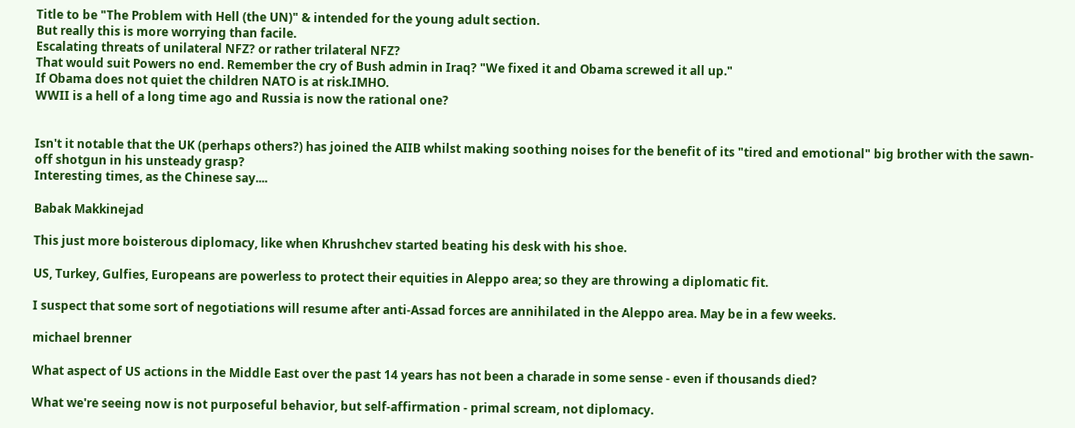Title to be "The Problem with Hell (the UN)" & intended for the young adult section.
But really this is more worrying than facile.
Escalating threats of unilateral NFZ? or rather trilateral NFZ?
That would suit Powers no end. Remember the cry of Bush admin in Iraq? "We fixed it and Obama screwed it all up."
If Obama does not quiet the children NATO is at risk.IMHO.
WWII is a hell of a long time ago and Russia is now the rational one?


Isn't it notable that the UK (perhaps others?) has joined the AIIB whilst making soothing noises for the benefit of its "tired and emotional" big brother with the sawn-off shotgun in his unsteady grasp?
Interesting times, as the Chinese say....

Babak Makkinejad

This just more boisterous diplomacy, like when Khrushchev started beating his desk with his shoe.

US, Turkey, Gulfies, Europeans are powerless to protect their equities in Aleppo area; so they are throwing a diplomatic fit.

I suspect that some sort of negotiations will resume after anti-Assad forces are annihilated in the Aleppo area. May be in a few weeks.

michael brenner

What aspect of US actions in the Middle East over the past 14 years has not been a charade in some sense - even if thousands died?

What we're seeing now is not purposeful behavior, but self-affirmation - primal scream, not diplomacy.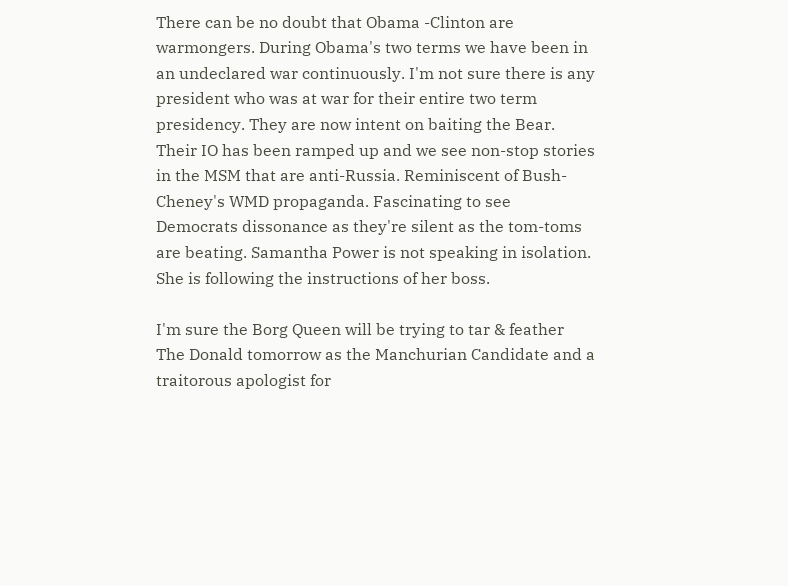There can be no doubt that Obama -Clinton are warmongers. During Obama's two terms we have been in an undeclared war continuously. I'm not sure there is any president who was at war for their entire two term presidency. They are now intent on baiting the Bear. Their IO has been ramped up and we see non-stop stories in the MSM that are anti-Russia. Reminiscent of Bush-Cheney's WMD propaganda. Fascinating to see Democrats dissonance as they're silent as the tom-toms are beating. Samantha Power is not speaking in isolation. She is following the instructions of her boss.

I'm sure the Borg Queen will be trying to tar & feather The Donald tomorrow as the Manchurian Candidate and a traitorous apologist for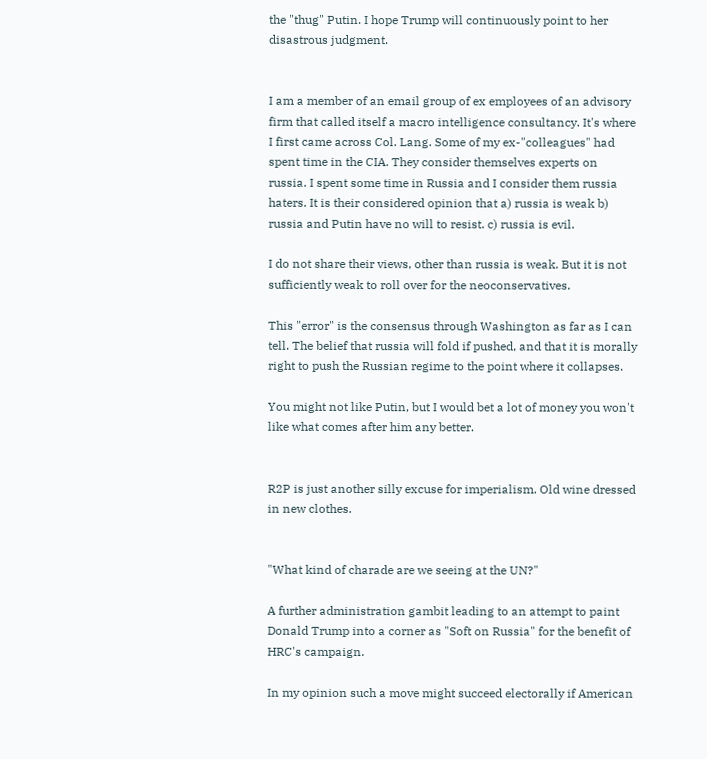the "thug" Putin. I hope Trump will continuously point to her disastrous judgment.


I am a member of an email group of ex employees of an advisory firm that called itself a macro intelligence consultancy. It's where I first came across Col. Lang. Some of my ex-"colleagues" had spent time in the CIA. They consider themselves experts on russia. I spent some time in Russia and I consider them russia haters. It is their considered opinion that a) russia is weak b) russia and Putin have no will to resist. c) russia is evil.

I do not share their views, other than russia is weak. But it is not sufficiently weak to roll over for the neoconservatives.

This "error" is the consensus through Washington as far as I can tell. The belief that russia will fold if pushed, and that it is morally right to push the Russian regime to the point where it collapses.

You might not like Putin, but I would bet a lot of money you won't like what comes after him any better.


R2P is just another silly excuse for imperialism. Old wine dressed in new clothes.


"What kind of charade are we seeing at the UN?"

A further administration gambit leading to an attempt to paint Donald Trump into a corner as "Soft on Russia" for the benefit of HRC's campaign.

In my opinion such a move might succeed electorally if American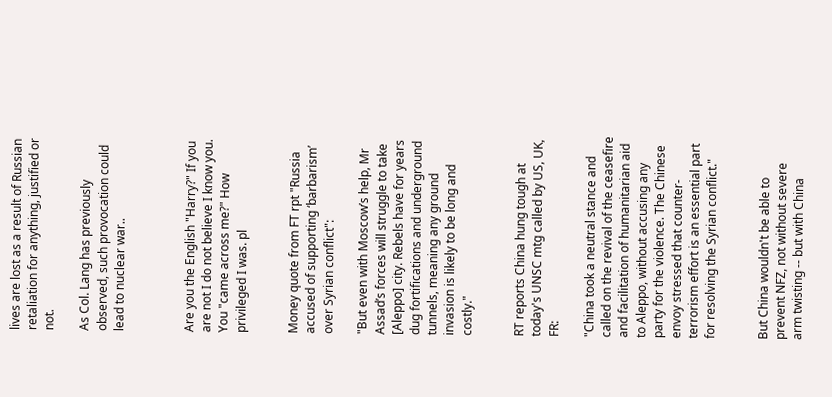lives are lost as a result of Russian retaliation for anything, justified or not.

As Col. Lang has previously observed, such provocation could lead to nuclear war..



Are you the English "Harry?" If you are not I do not believe I know you. You "came across me?" How privileged I was. pl


Money quote from FT rpt "Russia accused of supporting ‘barbarism’ over Syrian conflict":

"But even with Moscow’s help, Mr Assad’s forces will struggle to take [Aleppo] city. Rebels have for years dug fortifications and underground tunnels, meaning any ground invasion is likely to be long and costly."


RT reports China hung tough at today's UNSC mtg called by US, UK, FR:

"China took a neutral stance and called on the revival of the ceasefire and facilitation of humanitarian aid to Aleppo, without accusing any party for the violence. The Chinese envoy stressed that counter-terrorism effort is an essential part for resolving the Syrian conflict."


But China wouldn't be able to prevent NFZ, not without severe arm twisting -- but with China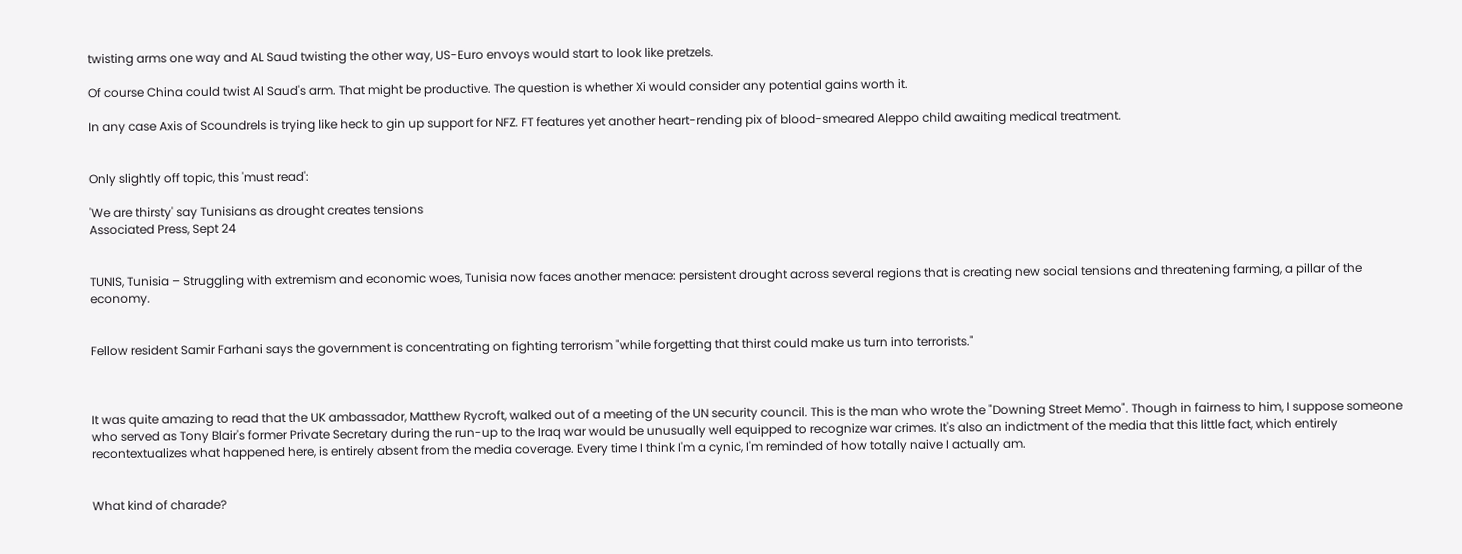twisting arms one way and AL Saud twisting the other way, US-Euro envoys would start to look like pretzels.

Of course China could twist Al Saud's arm. That might be productive. The question is whether Xi would consider any potential gains worth it.

In any case Axis of Scoundrels is trying like heck to gin up support for NFZ. FT features yet another heart-rending pix of blood-smeared Aleppo child awaiting medical treatment.


Only slightly off topic, this 'must read':

'We are thirsty' say Tunisians as drought creates tensions
Associated Press, Sept 24


TUNIS, Tunisia – Struggling with extremism and economic woes, Tunisia now faces another menace: persistent drought across several regions that is creating new social tensions and threatening farming, a pillar of the economy.


Fellow resident Samir Farhani says the government is concentrating on fighting terrorism "while forgetting that thirst could make us turn into terrorists."



It was quite amazing to read that the UK ambassador, Matthew Rycroft, walked out of a meeting of the UN security council. This is the man who wrote the "Downing Street Memo". Though in fairness to him, I suppose someone who served as Tony Blair's former Private Secretary during the run-up to the Iraq war would be unusually well equipped to recognize war crimes. It's also an indictment of the media that this little fact, which entirely recontextualizes what happened here, is entirely absent from the media coverage. Every time I think I'm a cynic, I'm reminded of how totally naive I actually am.


What kind of charade?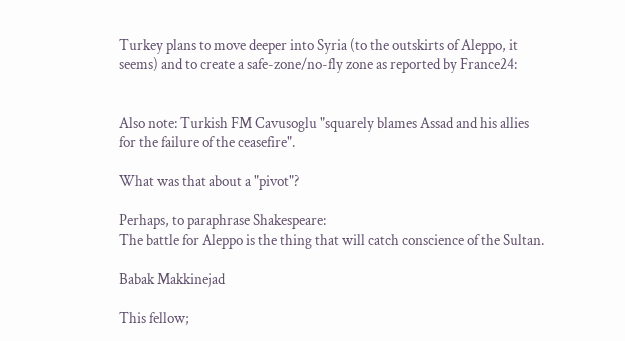Turkey plans to move deeper into Syria (to the outskirts of Aleppo, it seems) and to create a safe-zone/no-fly zone as reported by France24:


Also note: Turkish FM Cavusoglu "squarely blames Assad and his allies for the failure of the ceasefire".

What was that about a "pivot"?

Perhaps, to paraphrase Shakespeare:
The battle for Aleppo is the thing that will catch conscience of the Sultan.

Babak Makkinejad

This fellow;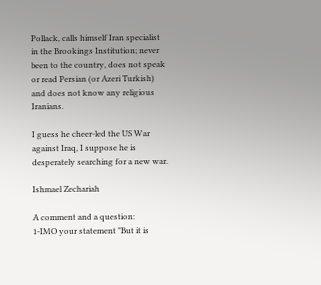Pollack, calls himself Iran specialist in the Brookings Institution; never been to the country, does not speak or read Persian (or Azeri Turkish) and does not know any religious Iranians.

I guess he cheer-led the US War against Iraq, I suppose he is desperately searching for a new war.

Ishmael Zechariah

A comment and a question:
1-IMO your statement "But it is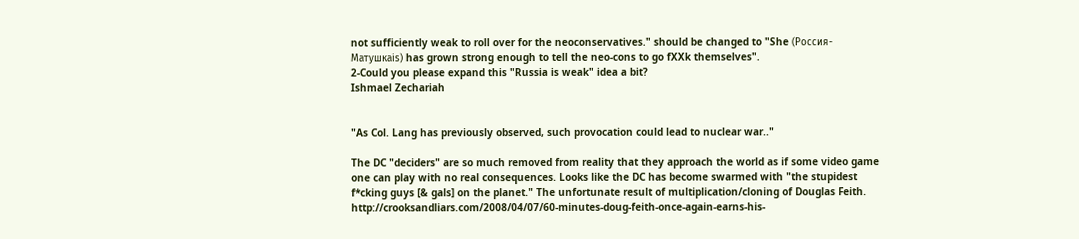not sufficiently weak to roll over for the neoconservatives." should be changed to "She (Россия-Матушкаis) has grown strong enough to tell the neo-cons to go fXXk themselves".
2-Could you please expand this "Russia is weak" idea a bit?
Ishmael Zechariah


"As Col. Lang has previously observed, such provocation could lead to nuclear war.."

The DC "deciders" are so much removed from reality that they approach the world as if some video game one can play with no real consequences. Looks like the DC has become swarmed with "the stupidest f*cking guys [& gals] on the planet." The unfortunate result of multiplication/cloning of Douglas Feith. http://crooksandliars.com/2008/04/07/60-minutes-doug-feith-once-again-earns-his-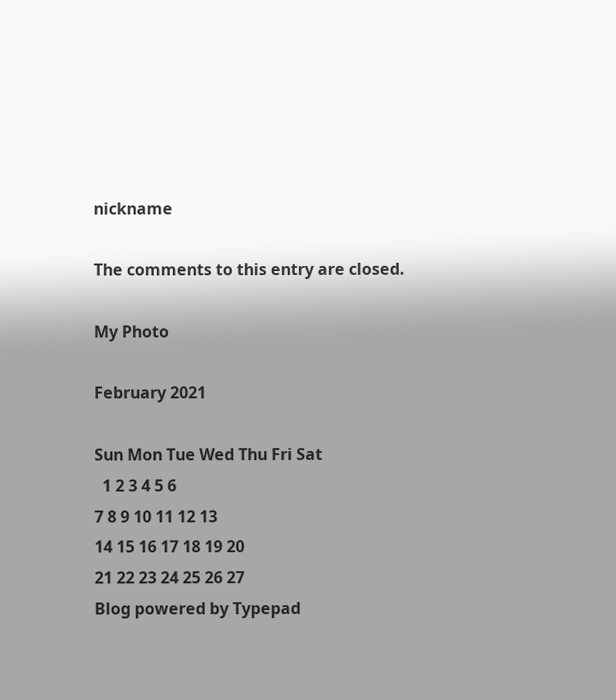nickname

The comments to this entry are closed.

My Photo

February 2021

Sun Mon Tue Wed Thu Fri Sat
  1 2 3 4 5 6
7 8 9 10 11 12 13
14 15 16 17 18 19 20
21 22 23 24 25 26 27
Blog powered by Typepad